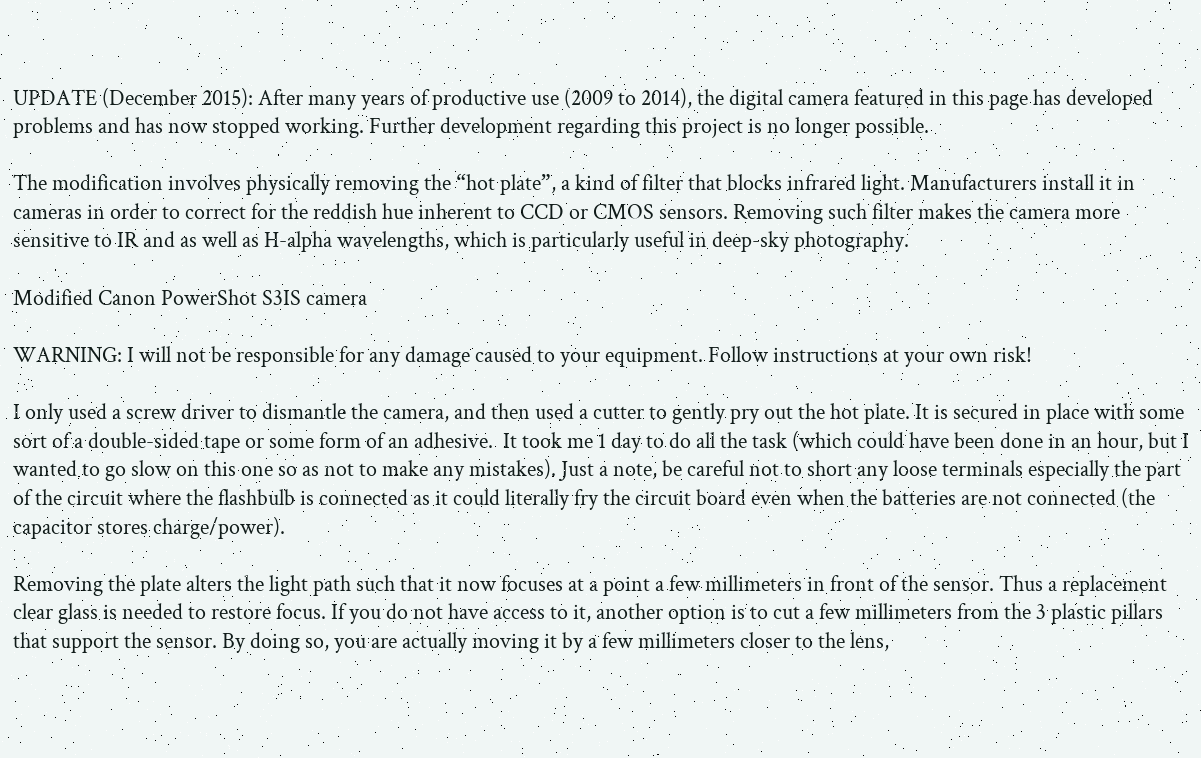UPDATE (December 2015): After many years of productive use (2009 to 2014), the digital camera featured in this page has developed problems and has now stopped working. Further development regarding this project is no longer possible.

The modification involves physically removing the “hot plate”, a kind of filter that blocks infrared light. Manufacturers install it in cameras in order to correct for the reddish hue inherent to CCD or CMOS sensors. Removing such filter makes the camera more sensitive to IR and as well as H-alpha wavelengths, which is particularly useful in deep-sky photography.

Modified Canon PowerShot S3IS camera

WARNING: I will not be responsible for any damage caused to your equipment. Follow instructions at your own risk!

I only used a screw driver to dismantle the camera, and then used a cutter to gently pry out the hot plate. It is secured in place with some sort of a double-sided tape or some form of an adhesive.  It took me 1 day to do all the task (which could have been done in an hour, but I wanted to go slow on this one so as not to make any mistakes). Just a note, be careful not to short any loose terminals especially the part of the circuit where the flashbulb is connected as it could literally fry the circuit board even when the batteries are not connected (the capacitor stores charge/power).

Removing the plate alters the light path such that it now focuses at a point a few millimeters in front of the sensor. Thus a replacement clear glass is needed to restore focus. If you do not have access to it, another option is to cut a few millimeters from the 3 plastic pillars that support the sensor. By doing so, you are actually moving it by a few millimeters closer to the lens,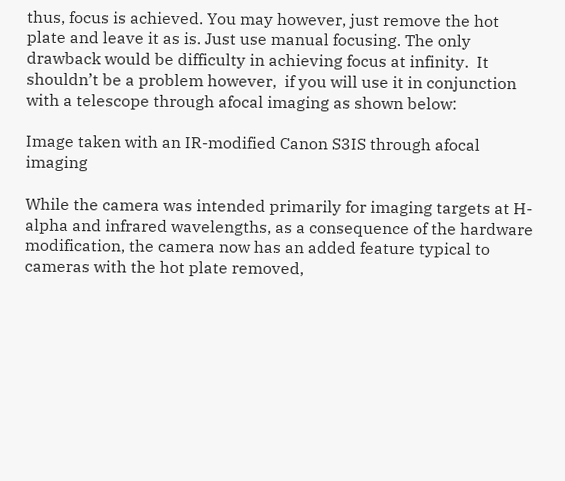thus, focus is achieved. You may however, just remove the hot plate and leave it as is. Just use manual focusing. The only drawback would be difficulty in achieving focus at infinity.  It shouldn’t be a problem however,  if you will use it in conjunction with a telescope through afocal imaging as shown below:

Image taken with an IR-modified Canon S3IS through afocal imaging

While the camera was intended primarily for imaging targets at H-alpha and infrared wavelengths, as a consequence of the hardware modification, the camera now has an added feature typical to cameras with the hot plate removed,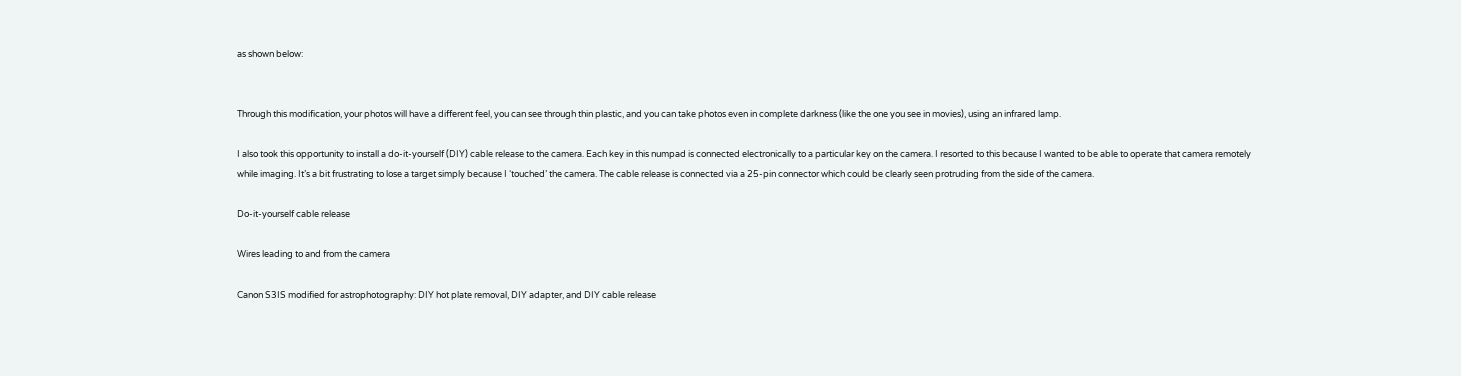as shown below:


Through this modification, your photos will have a different feel, you can see through thin plastic, and you can take photos even in complete darkness (like the one you see in movies), using an infrared lamp.

I also took this opportunity to install a do-it-yourself (DIY) cable release to the camera. Each key in this numpad is connected electronically to a particular key on the camera. I resorted to this because I wanted to be able to operate that camera remotely while imaging. It’s a bit frustrating to lose a target simply because I ‘touched’ the camera. The cable release is connected via a 25-pin connector which could be clearly seen protruding from the side of the camera.

Do-it-yourself cable release

Wires leading to and from the camera

Canon S3IS modified for astrophotography: DIY hot plate removal, DIY adapter, and DIY cable release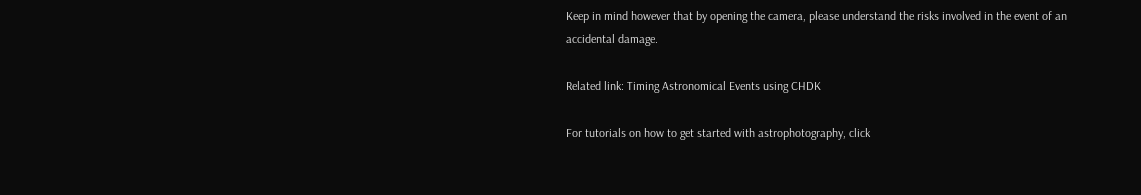Keep in mind however that by opening the camera, please understand the risks involved in the event of an accidental damage.

Related link: Timing Astronomical Events using CHDK

For tutorials on how to get started with astrophotography, click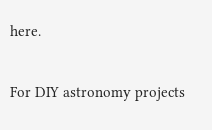here.

For DIY astronomy projects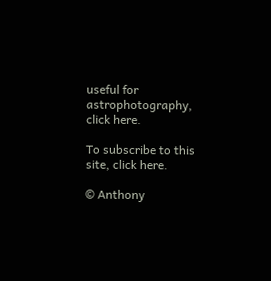useful for astrophotography, click here.

To subscribe to this site, click here.

© Anthony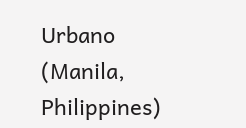Urbano (Manila, Philippines)